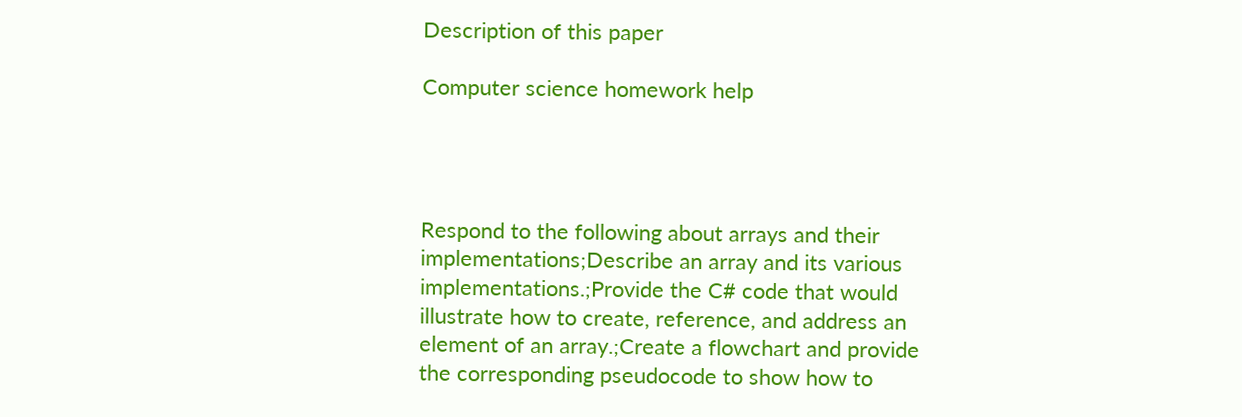Description of this paper

Computer science homework help




Respond to the following about arrays and their implementations;Describe an array and its various implementations.;Provide the C# code that would illustrate how to create, reference, and address an element of an array.;Create a flowchart and provide the corresponding pseudocode to show how to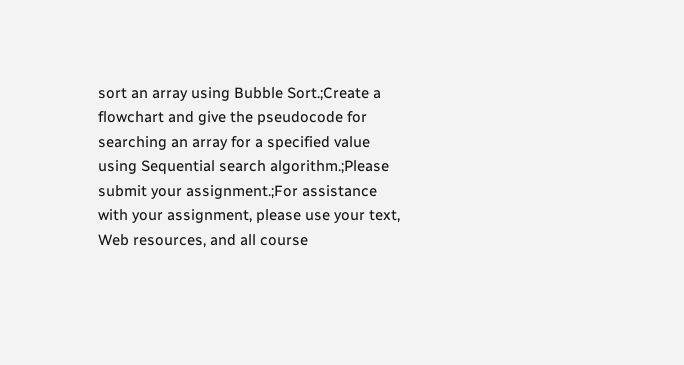sort an array using Bubble Sort.;Create a flowchart and give the pseudocode for searching an array for a specified value using Sequential search algorithm.;Please submit your assignment.;For assistance with your assignment, please use your text, Web resources, and all course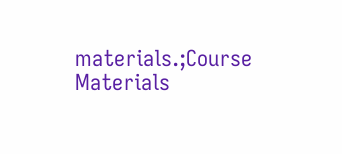materials.;Course Materials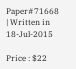Paper#71668 | Written in 18-Jul-2015

Price : $22